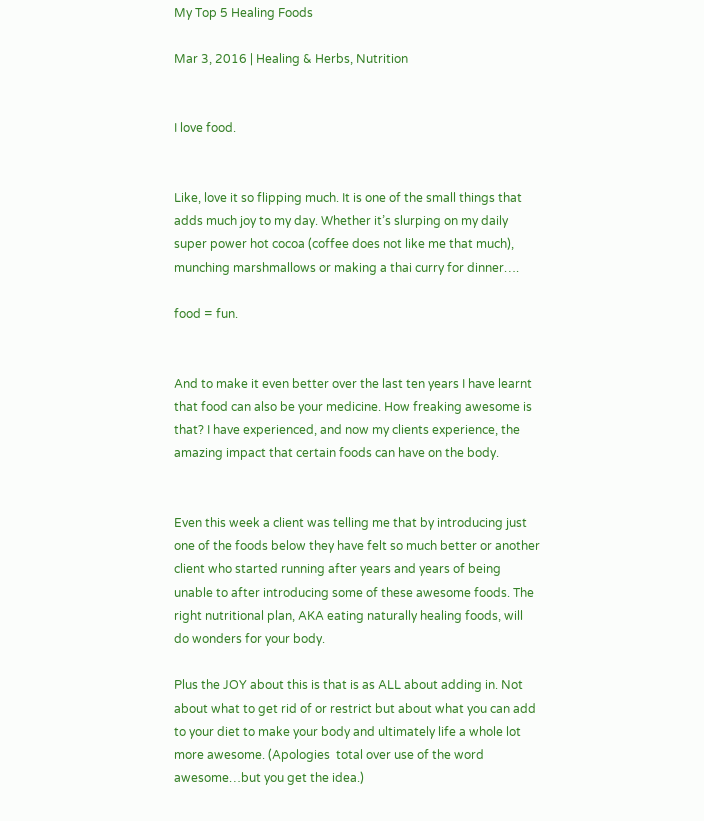My Top 5 Healing Foods

Mar 3, 2016 | Healing & Herbs, Nutrition


I love food.


Like, love it so flipping much. It is one of the small things that adds much joy to my day. Whether it’s slurping on my daily super power hot cocoa (coffee does not like me that much), munching marshmallows or making a thai curry for dinner….

food = fun.


And to make it even better over the last ten years I have learnt that food can also be your medicine. How freaking awesome is that? I have experienced, and now my clients experience, the amazing impact that certain foods can have on the body.


Even this week a client was telling me that by introducing just one of the foods below they have felt so much better or another client who started running after years and years of being unable to after introducing some of these awesome foods. The right nutritional plan, AKA eating naturally healing foods, will do wonders for your body.

Plus the JOY about this is that is as ALL about adding in. Not about what to get rid of or restrict but about what you can add to your diet to make your body and ultimately life a whole lot more awesome. (Apologies  total over use of the word awesome…but you get the idea.)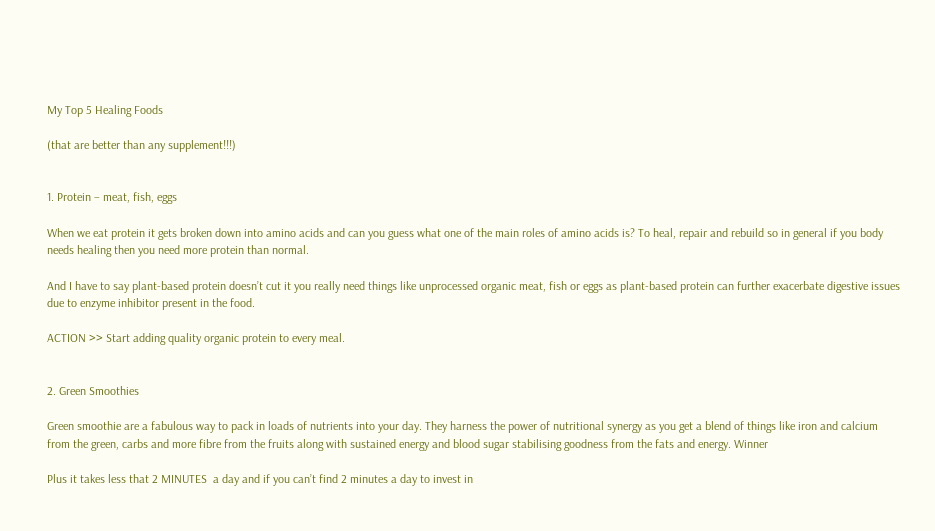My Top 5 Healing Foods

(that are better than any supplement!!!)


1. Protein – meat, fish, eggs

When we eat protein it gets broken down into amino acids and can you guess what one of the main roles of amino acids is? To heal, repair and rebuild so in general if you body needs healing then you need more protein than normal.

And I have to say plant-based protein doesn’t cut it you really need things like unprocessed organic meat, fish or eggs as plant-based protein can further exacerbate digestive issues due to enzyme inhibitor present in the food.

ACTION >> Start adding quality organic protein to every meal.


2. Green Smoothies

Green smoothie are a fabulous way to pack in loads of nutrients into your day. They harness the power of nutritional synergy as you get a blend of things like iron and calcium from the green, carbs and more fibre from the fruits along with sustained energy and blood sugar stabilising goodness from the fats and energy. Winner

Plus it takes less that 2 MINUTES  a day and if you can’t find 2 minutes a day to invest in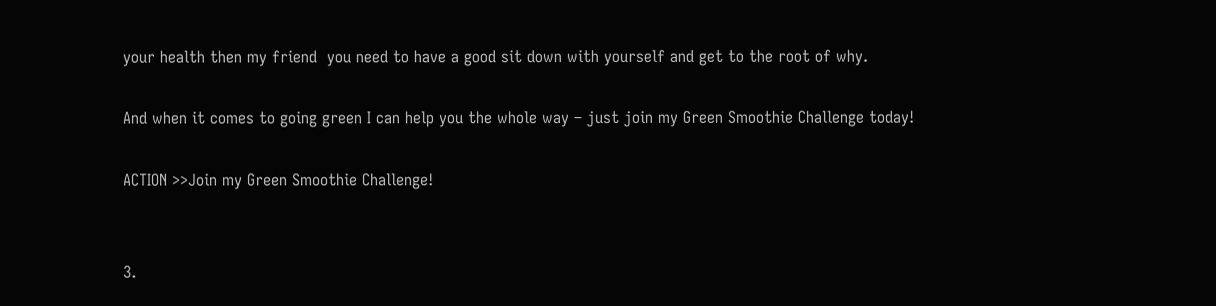your health then my friend  you need to have a good sit down with yourself and get to the root of why.

And when it comes to going green I can help you the whole way – just join my Green Smoothie Challenge today!

ACTION >>Join my Green Smoothie Challenge!


3.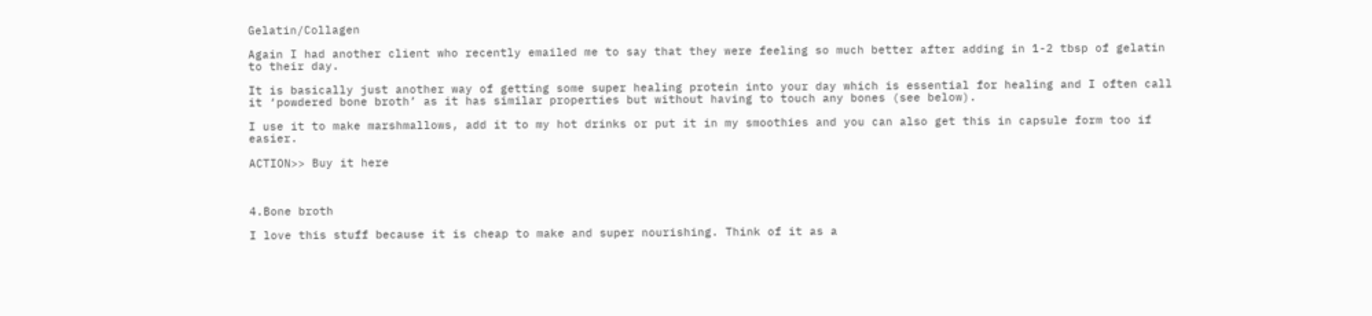Gelatin/Collagen

Again I had another client who recently emailed me to say that they were feeling so much better after adding in 1-2 tbsp of gelatin to their day.

It is basically just another way of getting some super healing protein into your day which is essential for healing and I often call it ‘powdered bone broth’ as it has similar properties but without having to touch any bones (see below).

I use it to make marshmallows, add it to my hot drinks or put it in my smoothies and you can also get this in capsule form too if easier.

ACTION>> Buy it here



4.Bone broth

I love this stuff because it is cheap to make and super nourishing. Think of it as a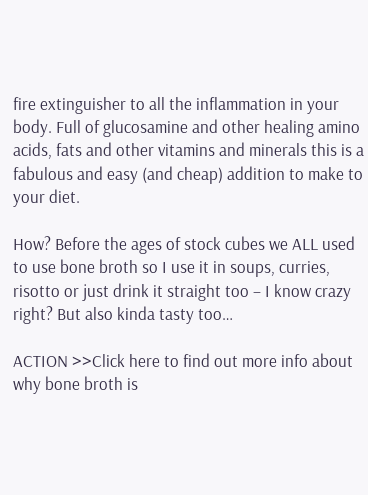fire extinguisher to all the inflammation in your body. Full of glucosamine and other healing amino acids, fats and other vitamins and minerals this is a fabulous and easy (and cheap) addition to make to your diet.

How? Before the ages of stock cubes we ALL used to use bone broth so I use it in soups, curries, risotto or just drink it straight too – I know crazy right? But also kinda tasty too…

ACTION >>Click here to find out more info about why bone broth is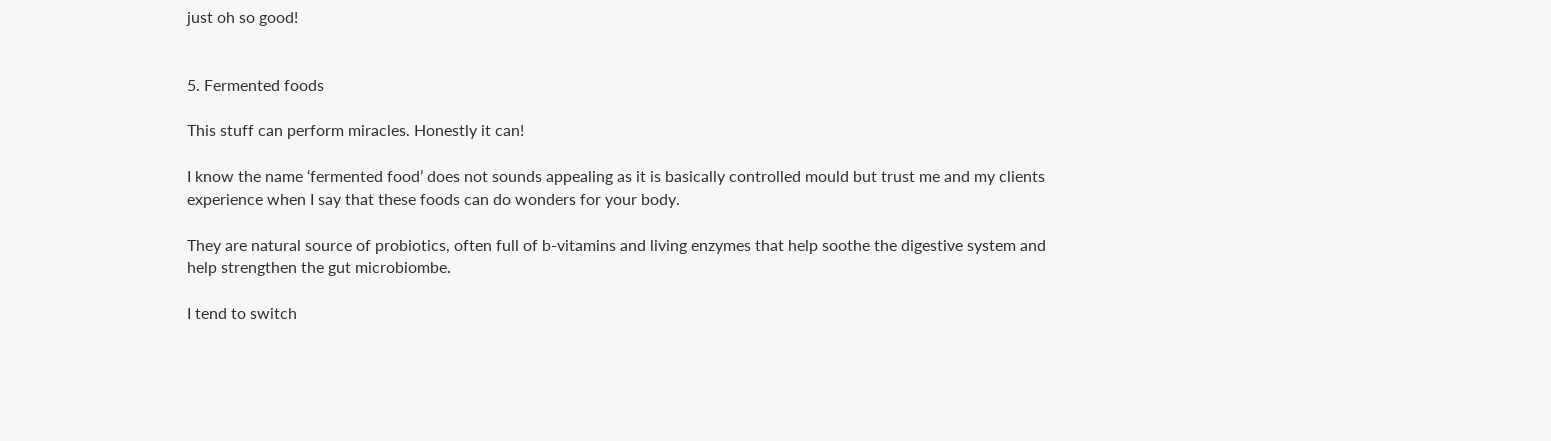just oh so good!


5. Fermented foods

This stuff can perform miracles. Honestly it can!

I know the name ‘fermented food’ does not sounds appealing as it is basically controlled mould but trust me and my clients experience when I say that these foods can do wonders for your body.

They are natural source of probiotics, often full of b-vitamins and living enzymes that help soothe the digestive system and help strengthen the gut microbiombe.

I tend to switch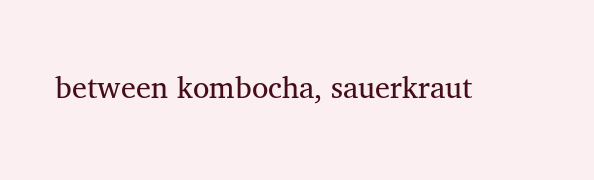between kombocha, sauerkraut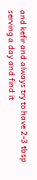and kefir and always try to have 2-3 tbsp serving a day and find it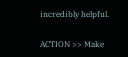incredibly helpful.

ACTION >> Make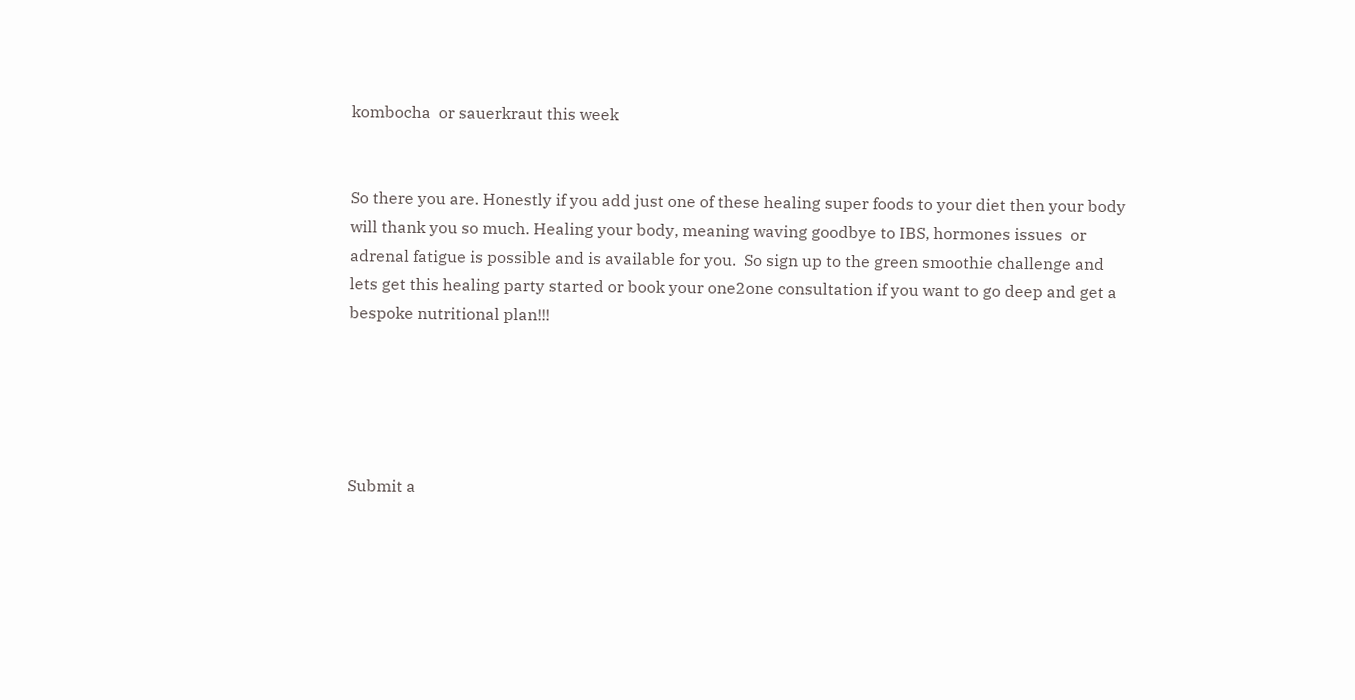kombocha  or sauerkraut this week


So there you are. Honestly if you add just one of these healing super foods to your diet then your body will thank you so much. Healing your body, meaning waving goodbye to IBS, hormones issues  or adrenal fatigue is possible and is available for you.  So sign up to the green smoothie challenge and lets get this healing party started or book your one2one consultation if you want to go deep and get a bespoke nutritional plan!!!





Submit a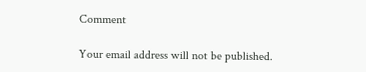Comment

Your email address will not be published.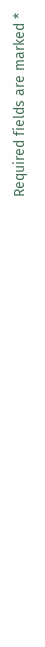Required fields are marked *